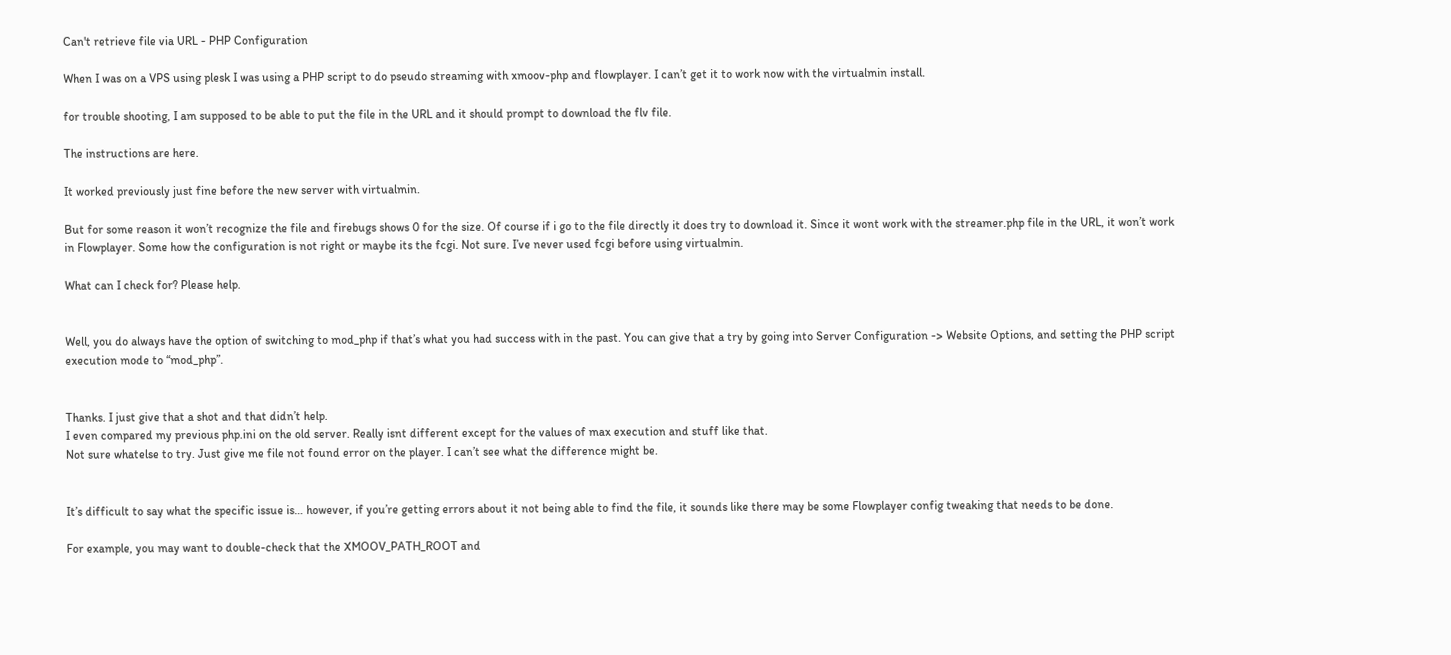Can't retrieve file via URL - PHP Configuration

When I was on a VPS using plesk I was using a PHP script to do pseudo streaming with xmoov-php and flowplayer. I can’t get it to work now with the virtualmin install.

for trouble shooting, I am supposed to be able to put the file in the URL and it should prompt to download the flv file.

The instructions are here.

It worked previously just fine before the new server with virtualmin.

But for some reason it won’t recognize the file and firebugs shows 0 for the size. Of course if i go to the file directly it does try to download it. Since it wont work with the streamer.php file in the URL, it won’t work in Flowplayer. Some how the configuration is not right or maybe its the fcgi. Not sure. I’ve never used fcgi before using virtualmin.

What can I check for? Please help.


Well, you do always have the option of switching to mod_php if that’s what you had success with in the past. You can give that a try by going into Server Configuration -> Website Options, and setting the PHP script execution mode to “mod_php”.


Thanks. I just give that a shot and that didn’t help.
I even compared my previous php.ini on the old server. Really isnt different except for the values of max execution and stuff like that.
Not sure whatelse to try. Just give me file not found error on the player. I can’t see what the difference might be.


It’s difficult to say what the specific issue is… however, if you’re getting errors about it not being able to find the file, it sounds like there may be some Flowplayer config tweaking that needs to be done.

For example, you may want to double-check that the XMOOV_PATH_ROOT and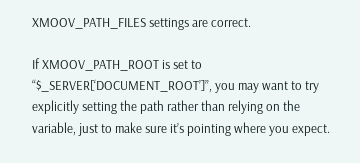XMOOV_PATH_FILES settings are correct.

If XMOOV_PATH_ROOT is set to “$_SERVER[‘DOCUMENT_ROOT’]”, you may want to try explicitly setting the path rather than relying on the variable, just to make sure it’s pointing where you expect.